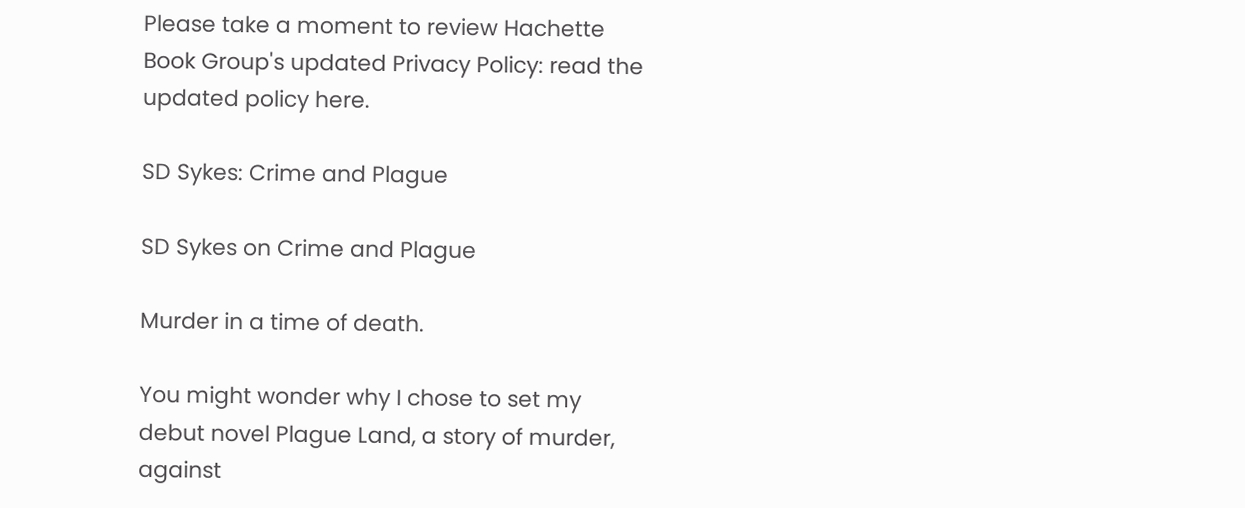Please take a moment to review Hachette Book Group's updated Privacy Policy: read the updated policy here.

SD Sykes: Crime and Plague

SD Sykes on Crime and Plague

Murder in a time of death.

You might wonder why I chose to set my debut novel Plague Land, a story of murder, against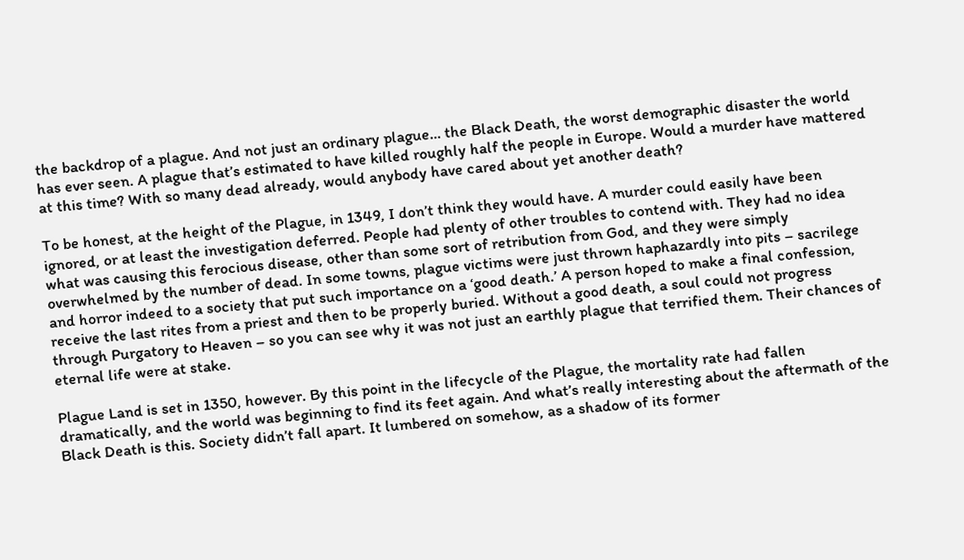the backdrop of a plague. And not just an ordinary plague… the Black Death, the worst demographic disaster the world has ever seen. A plague that’s estimated to have killed roughly half the people in Europe. Would a murder have mattered at this time? With so many dead already, would anybody have cared about yet another death?

To be honest, at the height of the Plague, in 1349, I don’t think they would have. A murder could easily have been ignored, or at least the investigation deferred. People had plenty of other troubles to contend with. They had no idea what was causing this ferocious disease, other than some sort of retribution from God, and they were simply overwhelmed by the number of dead. In some towns, plague victims were just thrown haphazardly into pits – sacrilege and horror indeed to a society that put such importance on a ‘good death.’ A person hoped to make a final confession, receive the last rites from a priest and then to be properly buried. Without a good death, a soul could not progress through Purgatory to Heaven – so you can see why it was not just an earthly plague that terrified them. Their chances of eternal life were at stake.

Plague Land is set in 1350, however. By this point in the lifecycle of the Plague, the mortality rate had fallen dramatically, and the world was beginning to find its feet again. And what’s really interesting about the aftermath of the Black Death is this. Society didn’t fall apart. It lumbered on somehow, as a shadow of its former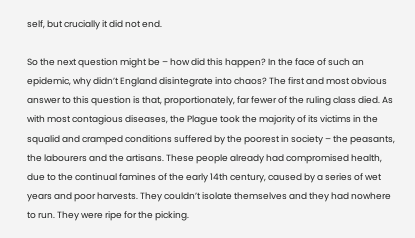self, but crucially it did not end.

So the next question might be – how did this happen? In the face of such an epidemic, why didn’t England disintegrate into chaos? The first and most obvious answer to this question is that, proportionately, far fewer of the ruling class died. As with most contagious diseases, the Plague took the majority of its victims in the squalid and cramped conditions suffered by the poorest in society – the peasants, the labourers and the artisans. These people already had compromised health, due to the continual famines of the early 14th century, caused by a series of wet years and poor harvests. They couldn’t isolate themselves and they had nowhere to run. They were ripe for the picking.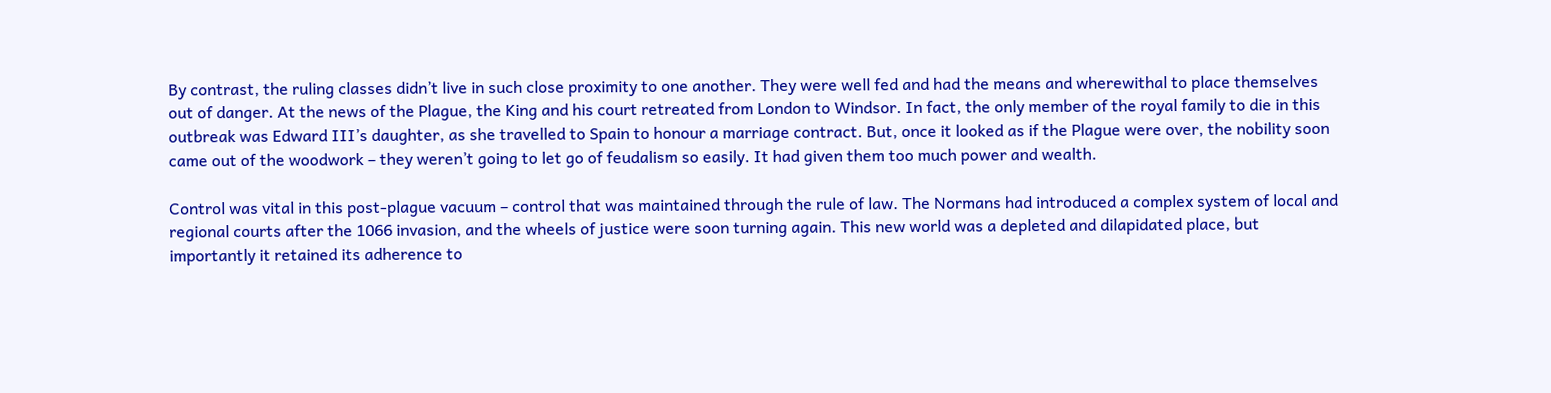By contrast, the ruling classes didn’t live in such close proximity to one another. They were well fed and had the means and wherewithal to place themselves out of danger. At the news of the Plague, the King and his court retreated from London to Windsor. In fact, the only member of the royal family to die in this outbreak was Edward III’s daughter, as she travelled to Spain to honour a marriage contract. But, once it looked as if the Plague were over, the nobility soon came out of the woodwork – they weren’t going to let go of feudalism so easily. It had given them too much power and wealth.

Control was vital in this post-plague vacuum – control that was maintained through the rule of law. The Normans had introduced a complex system of local and regional courts after the 1066 invasion, and the wheels of justice were soon turning again. This new world was a depleted and dilapidated place, but importantly it retained its adherence to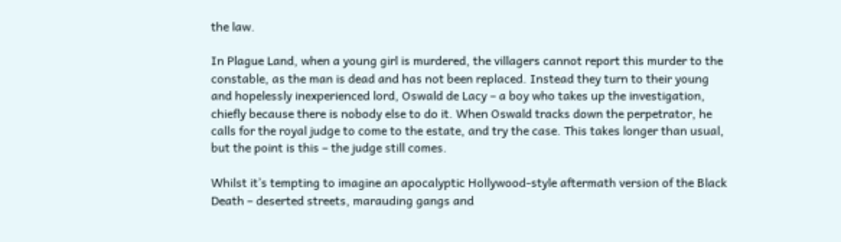the law.

In Plague Land, when a young girl is murdered, the villagers cannot report this murder to the constable, as the man is dead and has not been replaced. Instead they turn to their young and hopelessly inexperienced lord, Oswald de Lacy – a boy who takes up the investigation, chiefly because there is nobody else to do it. When Oswald tracks down the perpetrator, he calls for the royal judge to come to the estate, and try the case. This takes longer than usual, but the point is this – the judge still comes.

Whilst it’s tempting to imagine an apocalyptic Hollywood-style aftermath version of the Black Death – deserted streets, marauding gangs and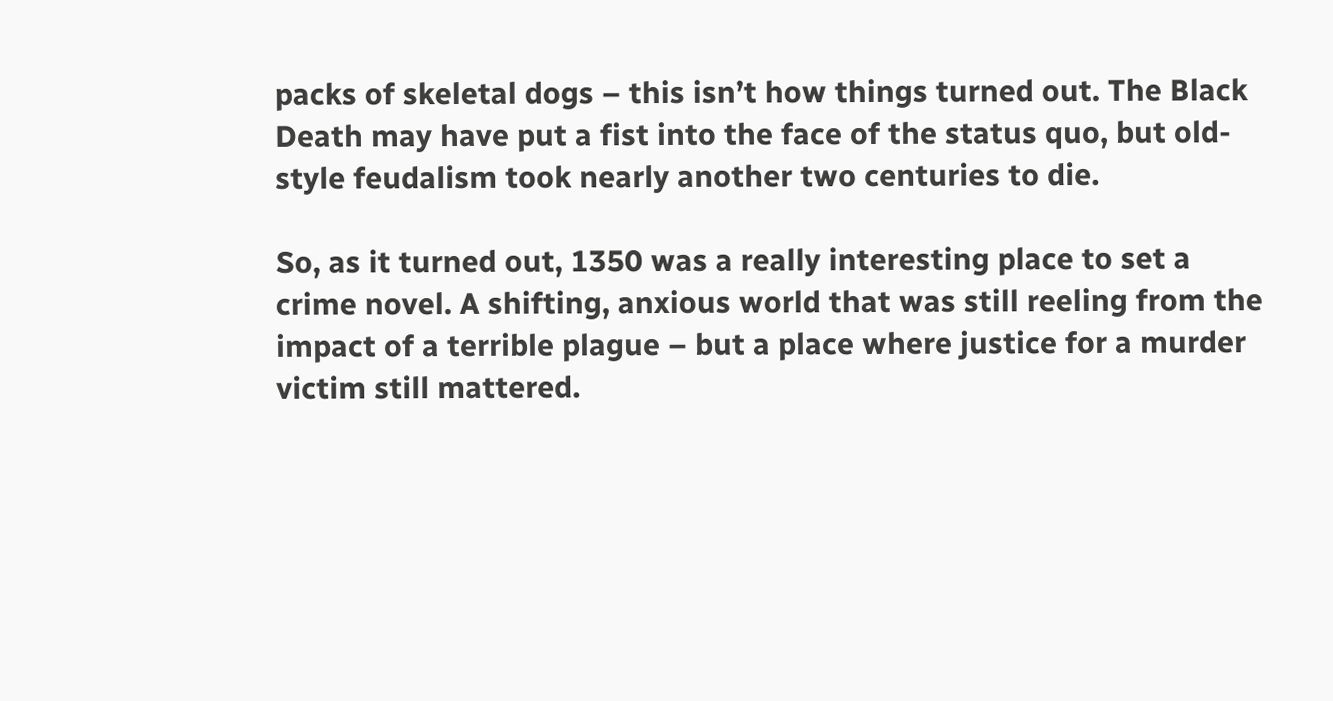packs of skeletal dogs – this isn’t how things turned out. The Black Death may have put a fist into the face of the status quo, but old-style feudalism took nearly another two centuries to die.

So, as it turned out, 1350 was a really interesting place to set a crime novel. A shifting, anxious world that was still reeling from the impact of a terrible plague – but a place where justice for a murder victim still mattered.